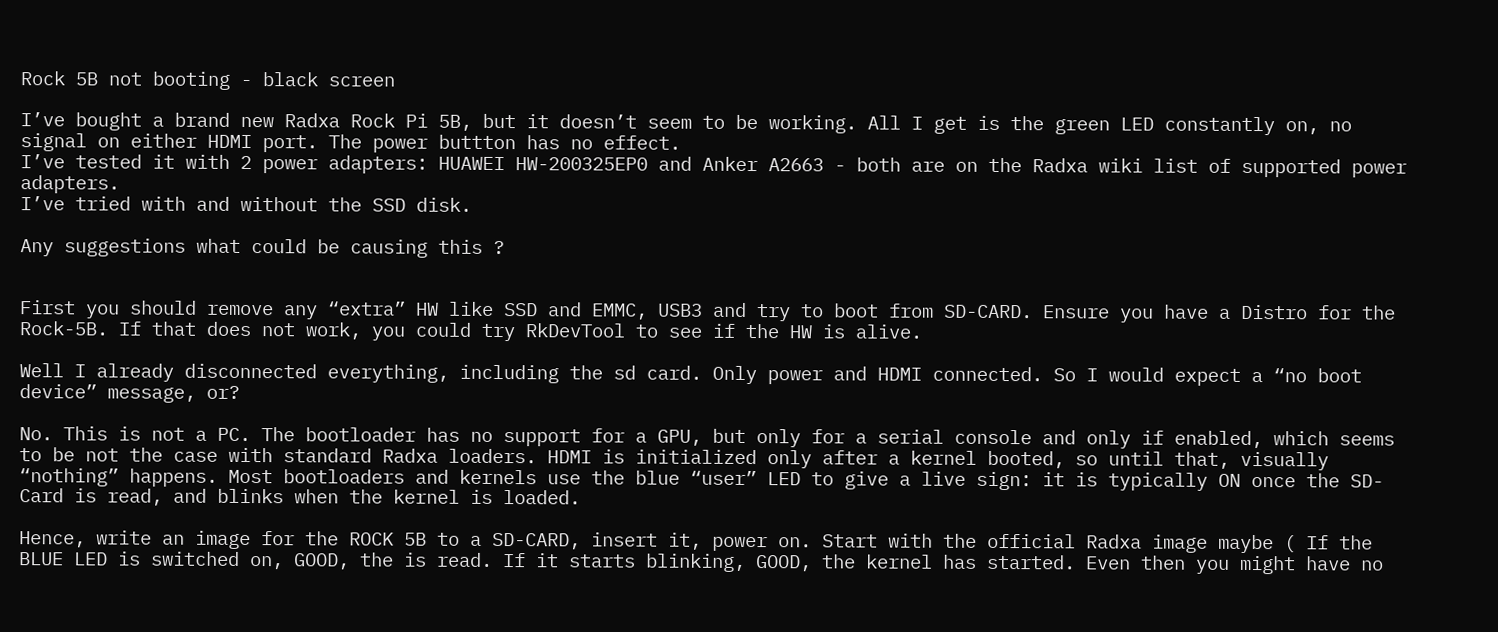Rock 5B not booting - black screen

I’ve bought a brand new Radxa Rock Pi 5B, but it doesn’t seem to be working. All I get is the green LED constantly on, no signal on either HDMI port. The power buttton has no effect.
I’ve tested it with 2 power adapters: HUAWEI HW-200325EP0 and Anker A2663 - both are on the Radxa wiki list of supported power adapters.
I’ve tried with and without the SSD disk.

Any suggestions what could be causing this ?


First you should remove any “extra” HW like SSD and EMMC, USB3 and try to boot from SD-CARD. Ensure you have a Distro for the Rock-5B. If that does not work, you could try RkDevTool to see if the HW is alive.

Well I already disconnected everything, including the sd card. Only power and HDMI connected. So I would expect a “no boot device” message, or?

No. This is not a PC. The bootloader has no support for a GPU, but only for a serial console and only if enabled, which seems to be not the case with standard Radxa loaders. HDMI is initialized only after a kernel booted, so until that, visually “nothing” happens. Most bootloaders and kernels use the blue “user” LED to give a live sign: it is typically ON once the SD-Card is read, and blinks when the kernel is loaded.

Hence, write an image for the ROCK 5B to a SD-CARD, insert it, power on. Start with the official Radxa image maybe ( If the BLUE LED is switched on, GOOD, the is read. If it starts blinking, GOOD, the kernel has started. Even then you might have no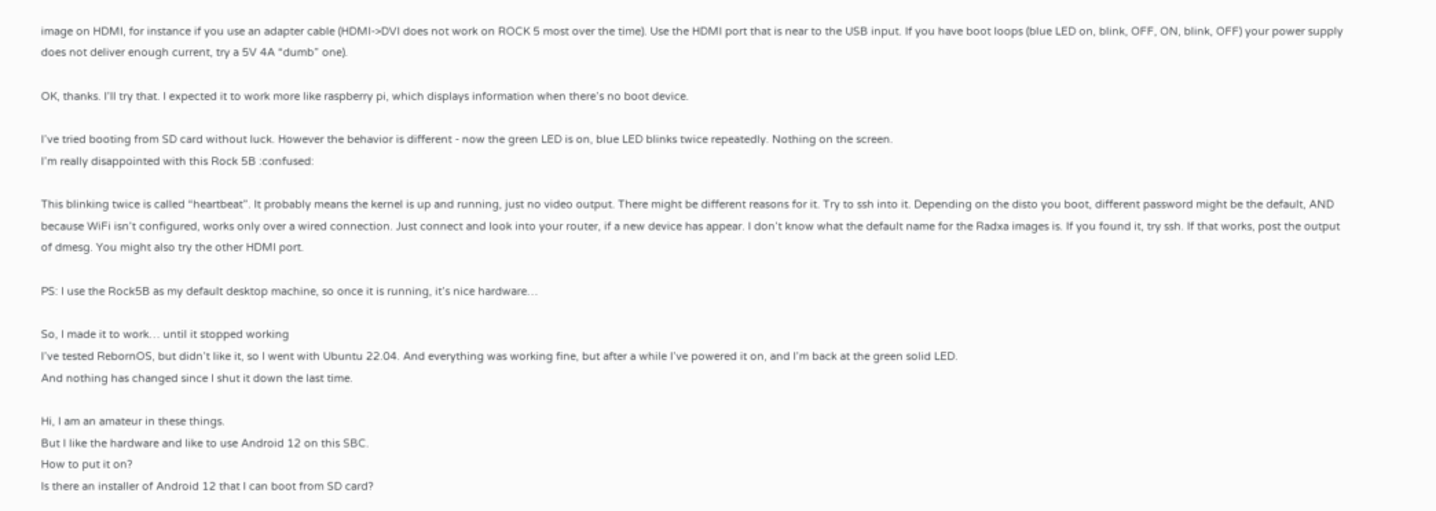image on HDMI, for instance if you use an adapter cable (HDMI->DVI does not work on ROCK 5 most over the time). Use the HDMI port that is near to the USB input. If you have boot loops (blue LED on, blink, OFF, ON, blink, OFF) your power supply does not deliver enough current, try a 5V 4A “dumb” one).

OK, thanks. I’ll try that. I expected it to work more like raspberry pi, which displays information when there’s no boot device.

I’ve tried booting from SD card without luck. However the behavior is different - now the green LED is on, blue LED blinks twice repeatedly. Nothing on the screen.
I’m really disappointed with this Rock 5B :confused:

This blinking twice is called “heartbeat”. It probably means the kernel is up and running, just no video output. There might be different reasons for it. Try to ssh into it. Depending on the disto you boot, different password might be the default, AND because WiFi isn’t configured, works only over a wired connection. Just connect and look into your router, if a new device has appear. I don’t know what the default name for the Radxa images is. If you found it, try ssh. If that works, post the output of dmesg. You might also try the other HDMI port.

PS: I use the Rock5B as my default desktop machine, so once it is running, it’s nice hardware…

So, I made it to work… until it stopped working
I’ve tested RebornOS, but didn’t like it, so I went with Ubuntu 22.04. And everything was working fine, but after a while I’ve powered it on, and I’m back at the green solid LED.
And nothing has changed since I shut it down the last time.

Hi, I am an amateur in these things.
But I like the hardware and like to use Android 12 on this SBC.
How to put it on?
Is there an installer of Android 12 that I can boot from SD card?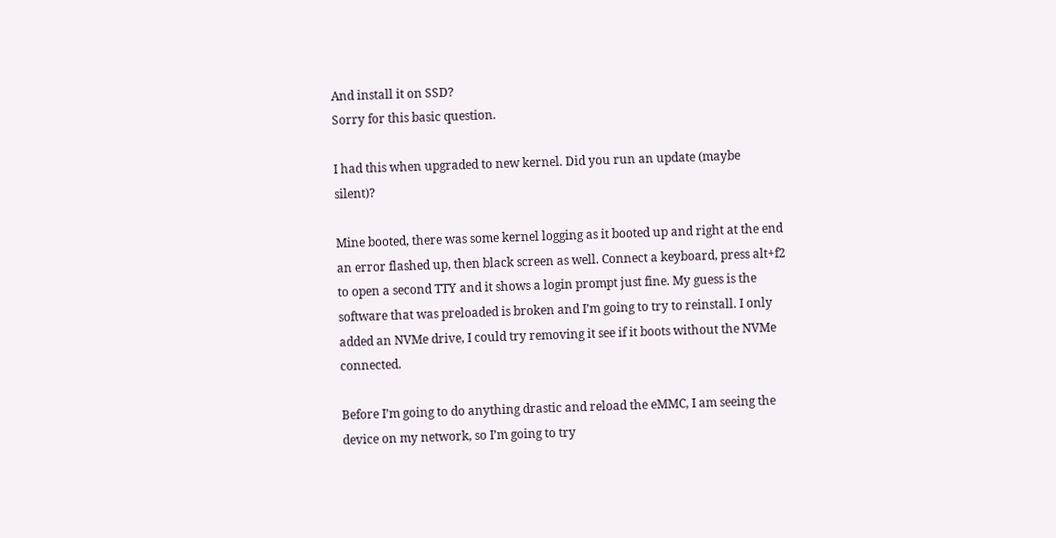And install it on SSD?
Sorry for this basic question.

I had this when upgraded to new kernel. Did you run an update (maybe silent)?

Mine booted, there was some kernel logging as it booted up and right at the end an error flashed up, then black screen as well. Connect a keyboard, press alt+f2 to open a second TTY and it shows a login prompt just fine. My guess is the software that was preloaded is broken and I’m going to try to reinstall. I only added an NVMe drive, I could try removing it see if it boots without the NVMe connected.

Before I’m going to do anything drastic and reload the eMMC, I am seeing the device on my network, so I’m going to try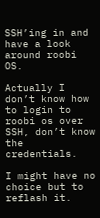SSH’ing in and have a look around roobi OS.

Actually I don’t know how to login to roobi os over SSH, don’t know the credentials.

I might have no choice but to reflash it.